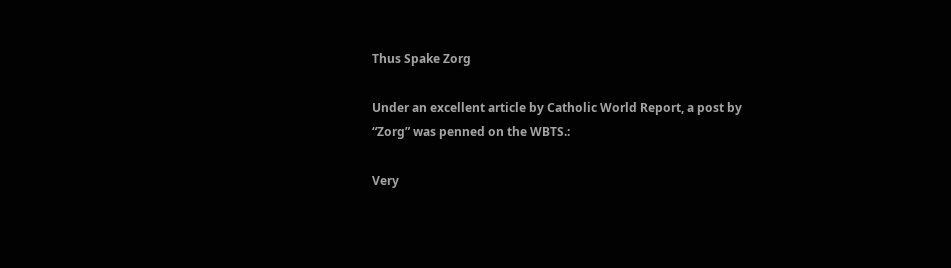Thus Spake Zorg

Under an excellent article by Catholic World Report, a post by “Zorg” was penned on the WBTS.:

Very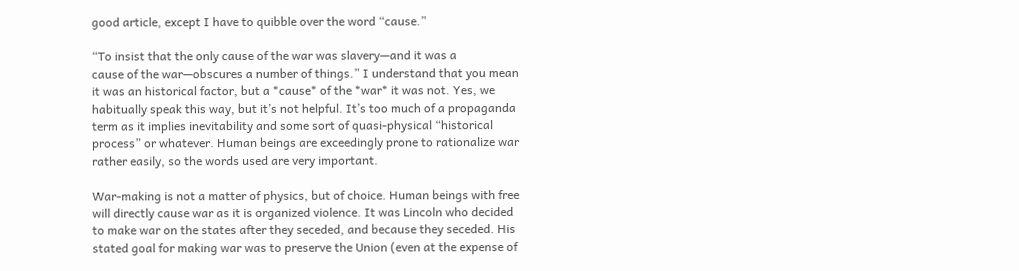good article, except I have to quibble over the word “cause.”

“To insist that the only cause of the war was slavery—and it was a
cause of the war—obscures a number of things.” I understand that you mean it was an historical factor, but a *cause* of the *war* it was not. Yes, we habitually speak this way, but it’s not helpful. It’s too much of a propaganda term as it implies inevitability and some sort of quasi-physical “historical process” or whatever. Human beings are exceedingly prone to rationalize war rather easily, so the words used are very important.

War-making is not a matter of physics, but of choice. Human beings with free will directly cause war as it is organized violence. It was Lincoln who decided to make war on the states after they seceded, and because they seceded. His stated goal for making war was to preserve the Union (even at the expense of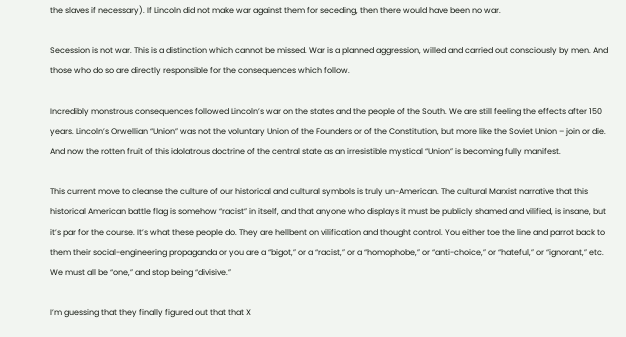the slaves if necessary). If Lincoln did not make war against them for seceding, then there would have been no war.

Secession is not war. This is a distinction which cannot be missed. War is a planned aggression, willed and carried out consciously by men. And those who do so are directly responsible for the consequences which follow.

Incredibly monstrous consequences followed Lincoln’s war on the states and the people of the South. We are still feeling the effects after 150 years. Lincoln’s Orwellian “Union” was not the voluntary Union of the Founders or of the Constitution, but more like the Soviet Union – join or die. And now the rotten fruit of this idolatrous doctrine of the central state as an irresistible mystical “Union” is becoming fully manifest.

This current move to cleanse the culture of our historical and cultural symbols is truly un-American. The cultural Marxist narrative that this historical American battle flag is somehow “racist” in itself, and that anyone who displays it must be publicly shamed and vilified, is insane, but it’s par for the course. It’s what these people do. They are hellbent on vilification and thought control. You either toe the line and parrot back to them their social-engineering propaganda or you are a “bigot,” or a “racist,” or a “homophobe,” or “anti-choice,” or “hateful,” or “ignorant,” etc. We must all be “one,” and stop being “divisive.”

I’m guessing that they finally figured out that that X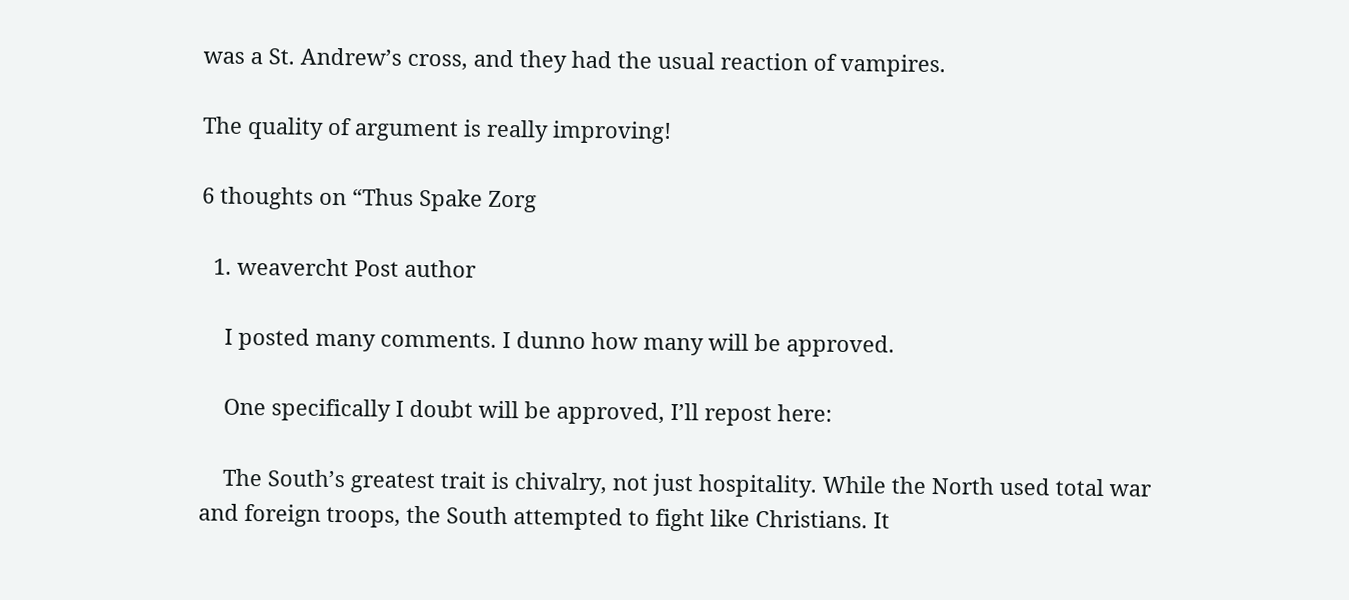was a St. Andrew’s cross, and they had the usual reaction of vampires.

The quality of argument is really improving!

6 thoughts on “Thus Spake Zorg

  1. weavercht Post author

    I posted many comments. I dunno how many will be approved.

    One specifically I doubt will be approved, I’ll repost here:

    The South’s greatest trait is chivalry, not just hospitality. While the North used total war and foreign troops, the South attempted to fight like Christians. It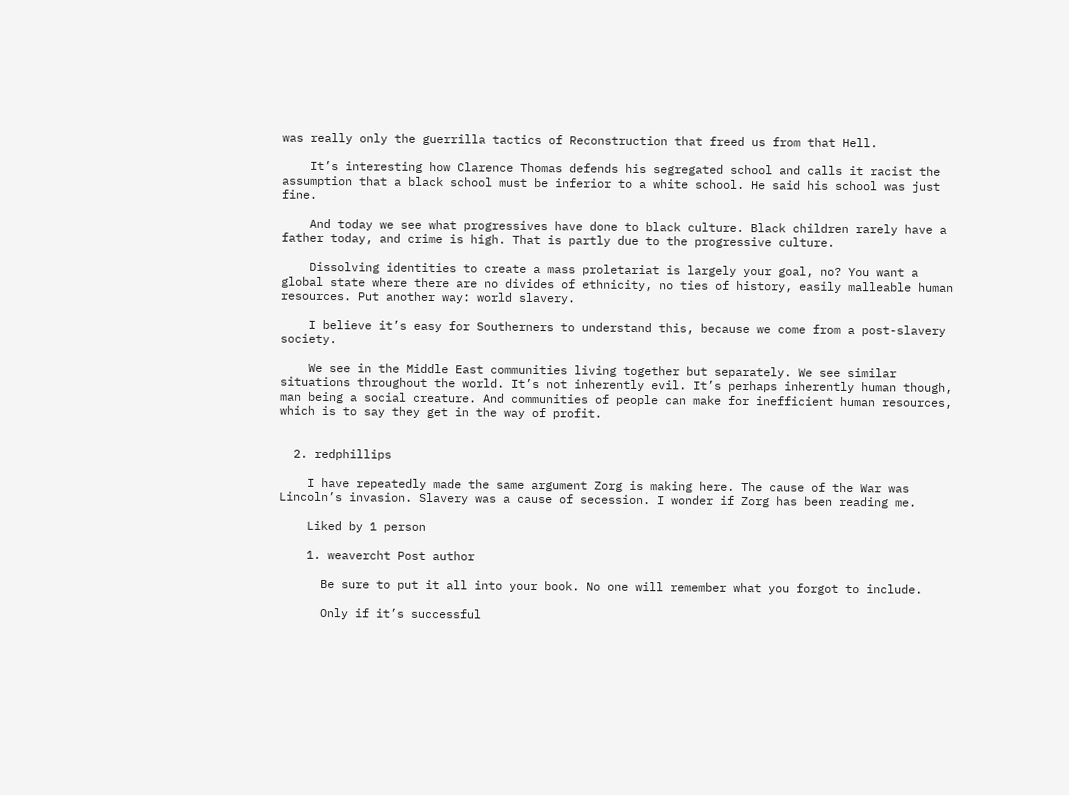was really only the guerrilla tactics of Reconstruction that freed us from that Hell.

    It’s interesting how Clarence Thomas defends his segregated school and calls it racist the assumption that a black school must be inferior to a white school. He said his school was just fine.

    And today we see what progressives have done to black culture. Black children rarely have a father today, and crime is high. That is partly due to the progressive culture.

    Dissolving identities to create a mass proletariat is largely your goal, no? You want a global state where there are no divides of ethnicity, no ties of history, easily malleable human resources. Put another way: world slavery.

    I believe it’s easy for Southerners to understand this, because we come from a post-slavery society.

    We see in the Middle East communities living together but separately. We see similar situations throughout the world. It’s not inherently evil. It’s perhaps inherently human though, man being a social creature. And communities of people can make for inefficient human resources, which is to say they get in the way of profit.


  2. redphillips

    I have repeatedly made the same argument Zorg is making here. The cause of the War was Lincoln’s invasion. Slavery was a cause of secession. I wonder if Zorg has been reading me.

    Liked by 1 person

    1. weavercht Post author

      Be sure to put it all into your book. No one will remember what you forgot to include.

      Only if it’s successful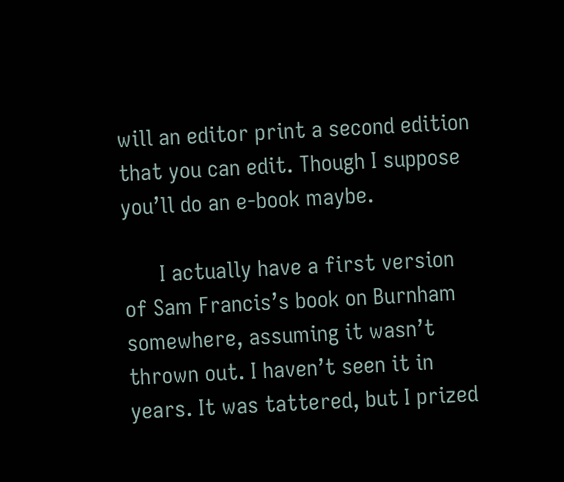will an editor print a second edition that you can edit. Though I suppose you’ll do an e-book maybe.

      I actually have a first version of Sam Francis’s book on Burnham somewhere, assuming it wasn’t thrown out. I haven’t seen it in years. It was tattered, but I prized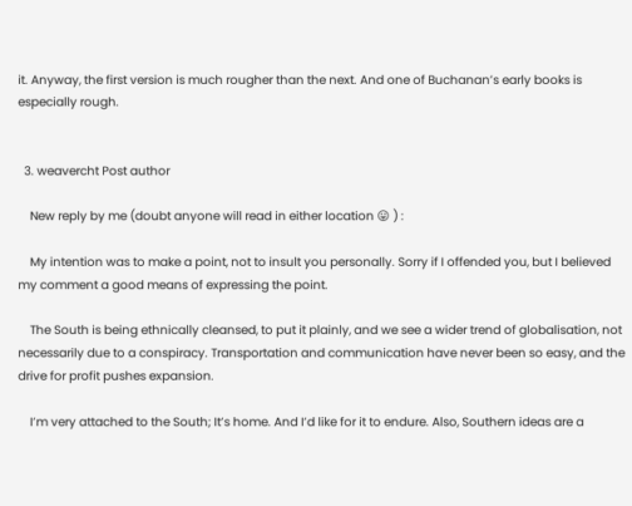it. Anyway, the first version is much rougher than the next. And one of Buchanan’s early books is especially rough.


  3. weavercht Post author

    New reply by me (doubt anyone will read in either location 😛 ) :

    My intention was to make a point, not to insult you personally. Sorry if I offended you, but I believed my comment a good means of expressing the point.

    The South is being ethnically cleansed, to put it plainly, and we see a wider trend of globalisation, not necessarily due to a conspiracy. Transportation and communication have never been so easy, and the drive for profit pushes expansion.

    I’m very attached to the South; It’s home. And I’d like for it to endure. Also, Southern ideas are a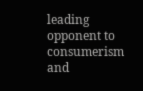leading opponent to consumerism and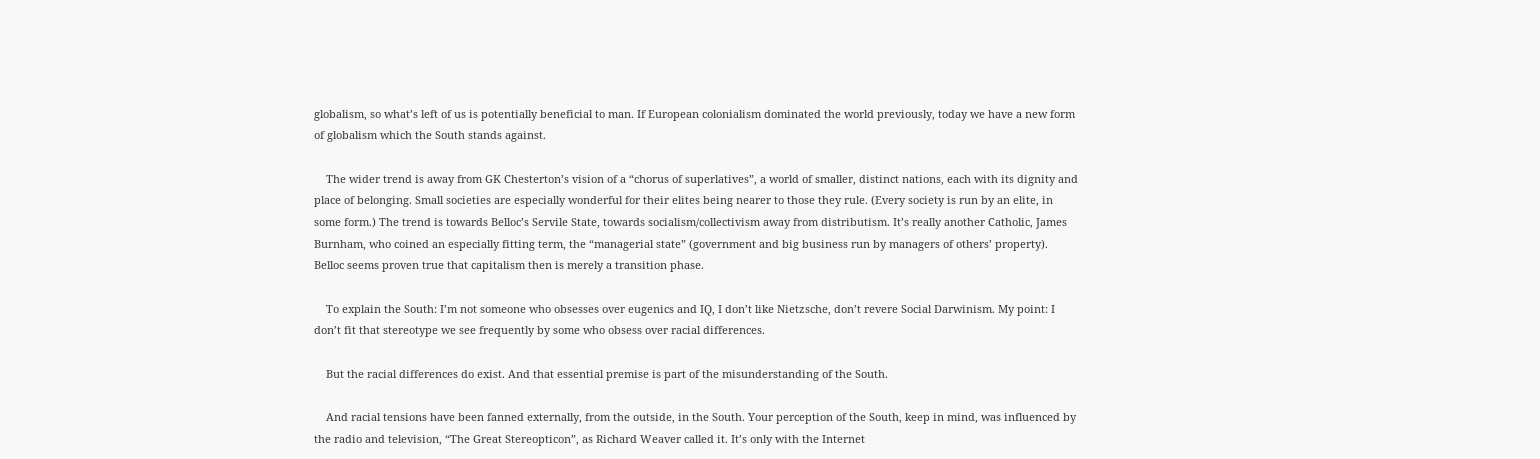globalism, so what’s left of us is potentially beneficial to man. If European colonialism dominated the world previously, today we have a new form of globalism which the South stands against.

    The wider trend is away from GK Chesterton’s vision of a “chorus of superlatives”, a world of smaller, distinct nations, each with its dignity and place of belonging. Small societies are especially wonderful for their elites being nearer to those they rule. (Every society is run by an elite, in some form.) The trend is towards Belloc’s Servile State, towards socialism/collectivism away from distributism. It’s really another Catholic, James Burnham, who coined an especially fitting term, the “managerial state” (government and big business run by managers of others’ property). Belloc seems proven true that capitalism then is merely a transition phase.

    To explain the South: I’m not someone who obsesses over eugenics and IQ, I don’t like Nietzsche, don’t revere Social Darwinism. My point: I don’t fit that stereotype we see frequently by some who obsess over racial differences.

    But the racial differences do exist. And that essential premise is part of the misunderstanding of the South.

    And racial tensions have been fanned externally, from the outside, in the South. Your perception of the South, keep in mind, was influenced by the radio and television, “The Great Stereopticon”, as Richard Weaver called it. It’s only with the Internet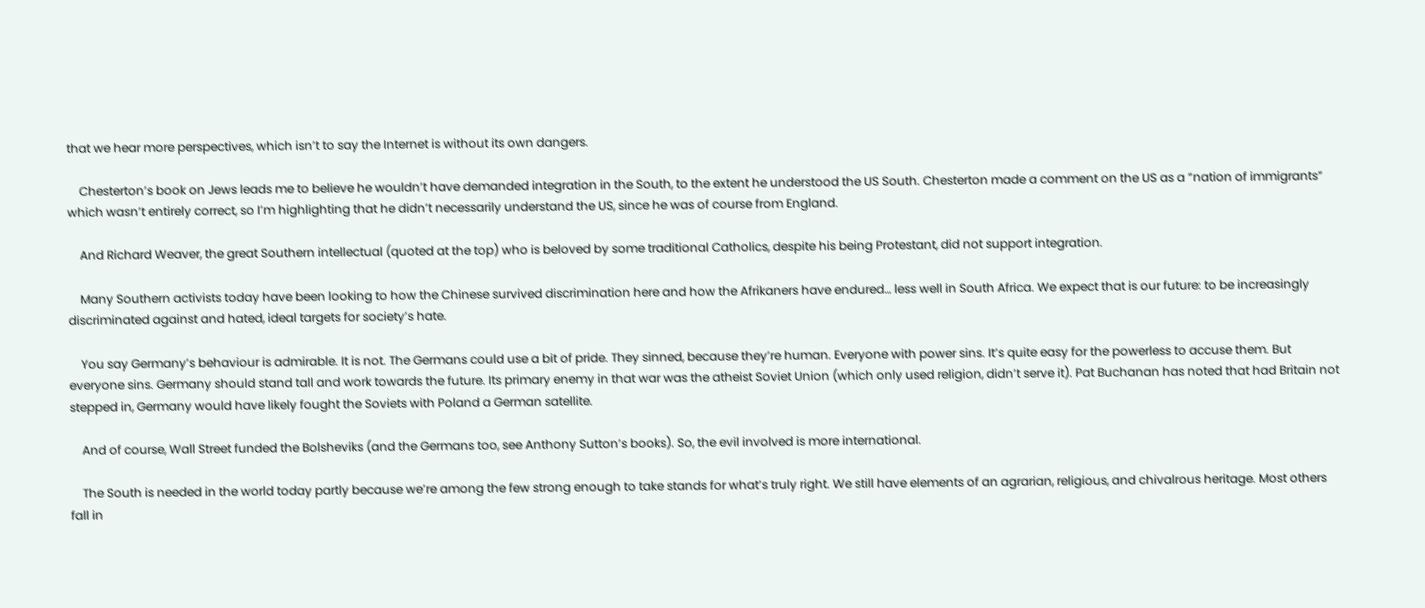that we hear more perspectives, which isn’t to say the Internet is without its own dangers.

    Chesterton’s book on Jews leads me to believe he wouldn’t have demanded integration in the South, to the extent he understood the US South. Chesterton made a comment on the US as a “nation of immigrants” which wasn’t entirely correct, so I’m highlighting that he didn’t necessarily understand the US, since he was of course from England.

    And Richard Weaver, the great Southern intellectual (quoted at the top) who is beloved by some traditional Catholics, despite his being Protestant, did not support integration.

    Many Southern activists today have been looking to how the Chinese survived discrimination here and how the Afrikaners have endured… less well in South Africa. We expect that is our future: to be increasingly discriminated against and hated, ideal targets for society’s hate.

    You say Germany’s behaviour is admirable. It is not. The Germans could use a bit of pride. They sinned, because they’re human. Everyone with power sins. It’s quite easy for the powerless to accuse them. But everyone sins. Germany should stand tall and work towards the future. Its primary enemy in that war was the atheist Soviet Union (which only used religion, didn’t serve it). Pat Buchanan has noted that had Britain not stepped in, Germany would have likely fought the Soviets with Poland a German satellite.

    And of course, Wall Street funded the Bolsheviks (and the Germans too, see Anthony Sutton’s books). So, the evil involved is more international.

    The South is needed in the world today partly because we’re among the few strong enough to take stands for what’s truly right. We still have elements of an agrarian, religious, and chivalrous heritage. Most others fall in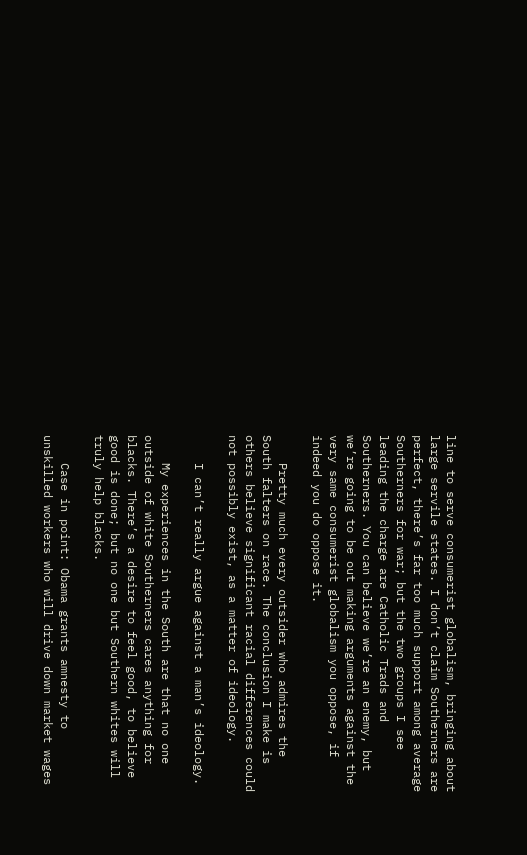line to serve consumerist globalism, bringing about large servile states. I don’t claim Southerners are perfect, there’s far too much support among average Southerners for war; but the two groups I see leading the charge are Catholic Trads and Southerners. You can believe we’re an enemy, but we’re going to be out making arguments against the very same consumerist globalism you oppose, if indeed you do oppose it.

    Pretty much every outsider who admires the South falters on race. The conclusion I make is others believe significant racial differences could not possibly exist, as a matter of ideology.

    I can’t really argue against a man’s ideology.

    My experiences in the South are that no one outside of white Southerners cares anything for blacks. There’s a desire to feel good, to believe good is done; but no one but Southern whites will truly help blacks.

    Case in point: Obama grants amnesty to unskilled workers who will drive down market wages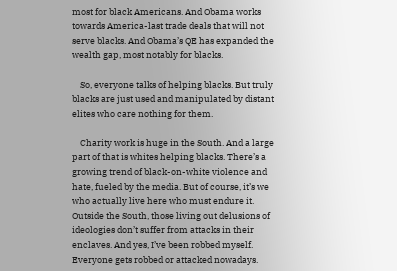most for black Americans. And Obama works towards America-last trade deals that will not serve blacks. And Obama’s QE has expanded the wealth gap, most notably for blacks.

    So, everyone talks of helping blacks. But truly blacks are just used and manipulated by distant elites who care nothing for them.

    Charity work is huge in the South. And a large part of that is whites helping blacks. There’s a growing trend of black-on-white violence and hate, fueled by the media. But of course, it’s we who actually live here who must endure it. Outside the South, those living out delusions of ideologies don’t suffer from attacks in their enclaves. And yes, I’ve been robbed myself. Everyone gets robbed or attacked nowadays.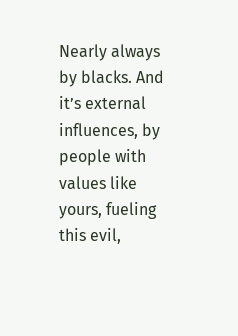Nearly always by blacks. And it’s external influences, by people with values like yours, fueling this evil,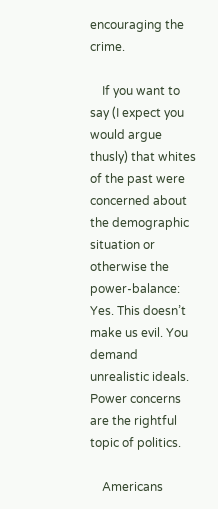encouraging the crime.

    If you want to say (I expect you would argue thusly) that whites of the past were concerned about the demographic situation or otherwise the power-balance: Yes. This doesn’t make us evil. You demand unrealistic ideals. Power concerns are the rightful topic of politics.

    Americans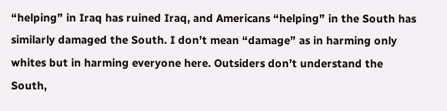“helping” in Iraq has ruined Iraq, and Americans “helping” in the South has similarly damaged the South. I don’t mean “damage” as in harming only whites but in harming everyone here. Outsiders don’t understand the South,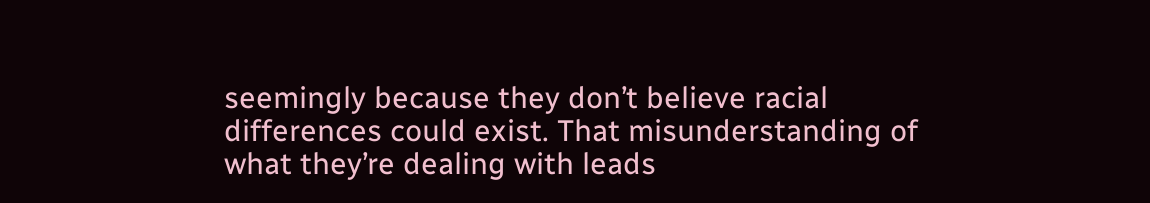seemingly because they don’t believe racial differences could exist. That misunderstanding of what they’re dealing with leads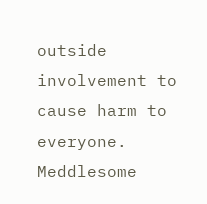outside involvement to cause harm to everyone. Meddlesome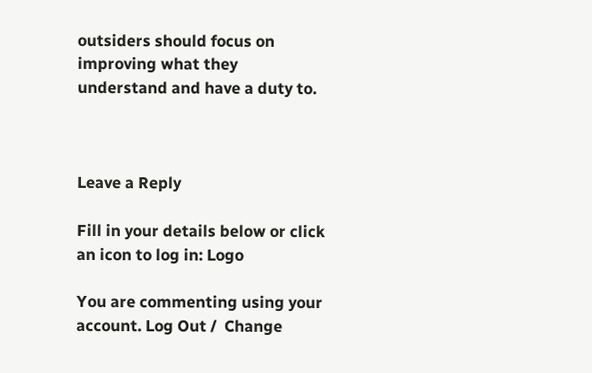outsiders should focus on improving what they understand and have a duty to.



Leave a Reply

Fill in your details below or click an icon to log in: Logo

You are commenting using your account. Log Out /  Change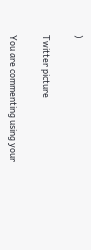)

Twitter picture

You are commenting using your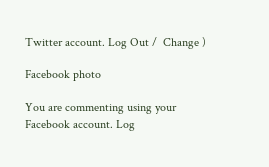Twitter account. Log Out /  Change )

Facebook photo

You are commenting using your Facebook account. Log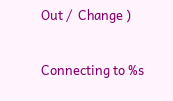Out /  Change )

Connecting to %s